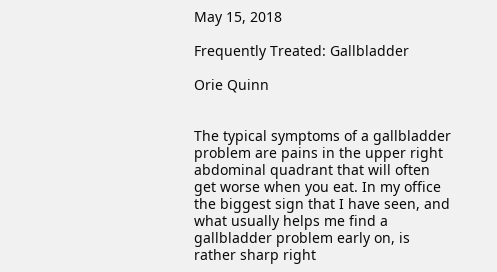May 15, 2018

Frequently Treated: Gallbladder

Orie Quinn


The typical symptoms of a gallbladder problem are pains in the upper right abdominal quadrant that will often get worse when you eat. In my office the biggest sign that I have seen, and what usually helps me find a gallbladder problem early on, is rather sharp right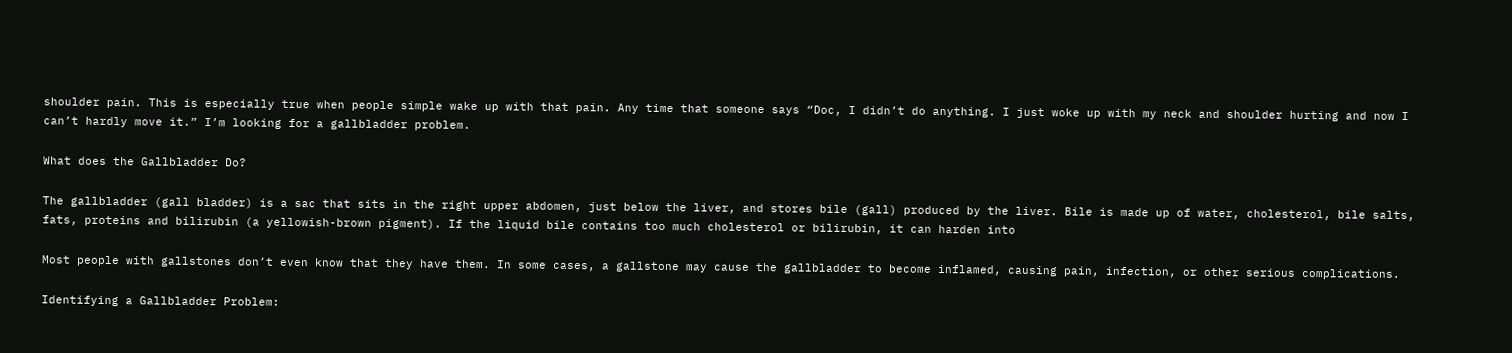shoulder pain. This is especially true when people simple wake up with that pain. Any time that someone says “Doc, I didn’t do anything. I just woke up with my neck and shoulder hurting and now I can’t hardly move it.” I’m looking for a gallbladder problem.

What does the Gallbladder Do?

The gallbladder (gall bladder) is a sac that sits in the right upper abdomen, just below the liver, and stores bile (gall) produced by the liver. Bile is made up of water, cholesterol, bile salts, fats, proteins and bilirubin (a yellowish-brown pigment). If the liquid bile contains too much cholesterol or bilirubin, it can harden into

Most people with gallstones don’t even know that they have them. In some cases, a gallstone may cause the gallbladder to become inflamed, causing pain, infection, or other serious complications.

Identifying a Gallbladder Problem: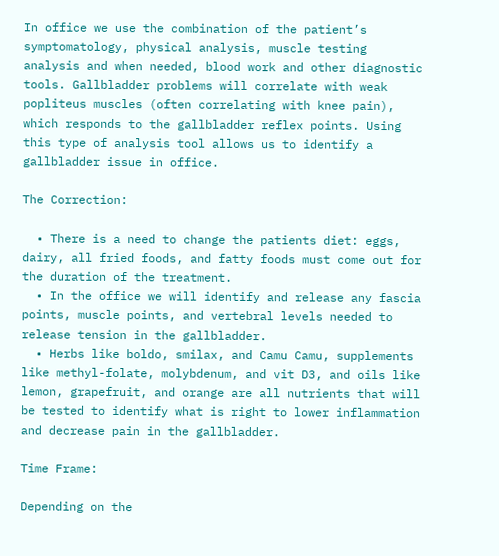In office we use the combination of the patient’s symptomatology, physical analysis, muscle testing analysis and when needed, blood work and other diagnostic tools. Gallbladder problems will correlate with weak popliteus muscles (often correlating with knee pain), which responds to the gallbladder reflex points. Using this type of analysis tool allows us to identify a gallbladder issue in office.

The Correction:

  • There is a need to change the patients diet: eggs, dairy, all fried foods, and fatty foods must come out for the duration of the treatment.
  • In the office we will identify and release any fascia points, muscle points, and vertebral levels needed to release tension in the gallbladder.
  • Herbs like boldo, smilax, and Camu Camu, supplements like methyl-folate, molybdenum, and vit D3, and oils like lemon, grapefruit, and orange are all nutrients that will be tested to identify what is right to lower inflammation and decrease pain in the gallbladder.

Time Frame:

Depending on the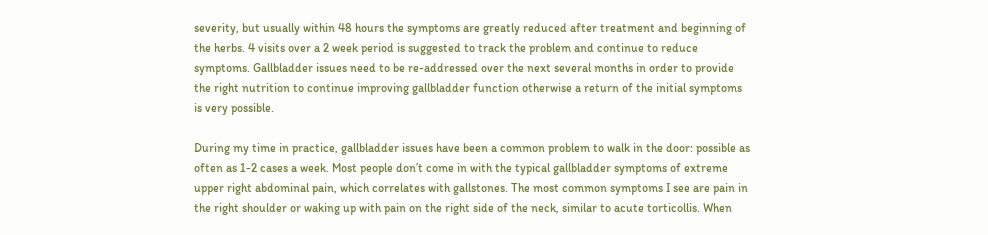severity, but usually within 48 hours the symptoms are greatly reduced after treatment and beginning of the herbs. 4 visits over a 2 week period is suggested to track the problem and continue to reduce symptoms. Gallbladder issues need to be re-addressed over the next several months in order to provide the right nutrition to continue improving gallbladder function otherwise a return of the initial symptoms is very possible.

During my time in practice, gallbladder issues have been a common problem to walk in the door: possible as often as 1-2 cases a week. Most people don’t come in with the typical gallbladder symptoms of extreme upper right abdominal pain, which correlates with gallstones. The most common symptoms I see are pain in the right shoulder or waking up with pain on the right side of the neck, similar to acute torticollis. When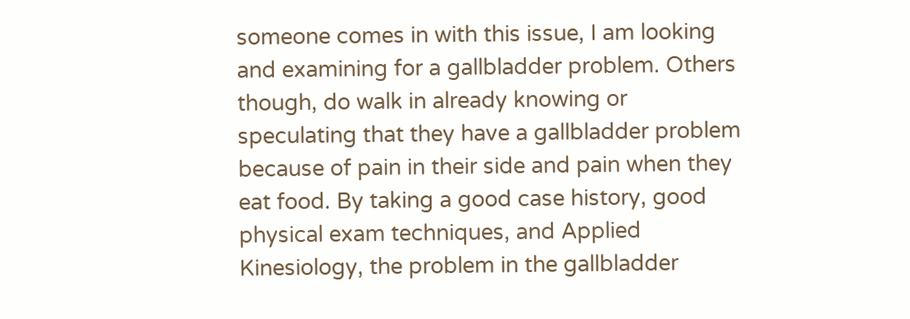someone comes in with this issue, I am looking and examining for a gallbladder problem. Others though, do walk in already knowing or speculating that they have a gallbladder problem because of pain in their side and pain when they eat food. By taking a good case history, good physical exam techniques, and Applied Kinesiology, the problem in the gallbladder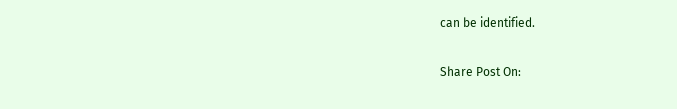can be identified.

Share Post On: